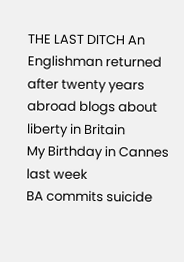THE LAST DITCH An Englishman returned after twenty years abroad blogs about liberty in Britain
My Birthday in Cannes last week
BA commits suicide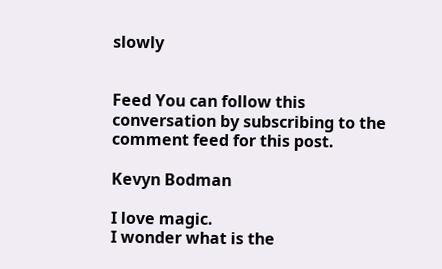slowly


Feed You can follow this conversation by subscribing to the comment feed for this post.

Kevyn Bodman

I love magic.
I wonder what is the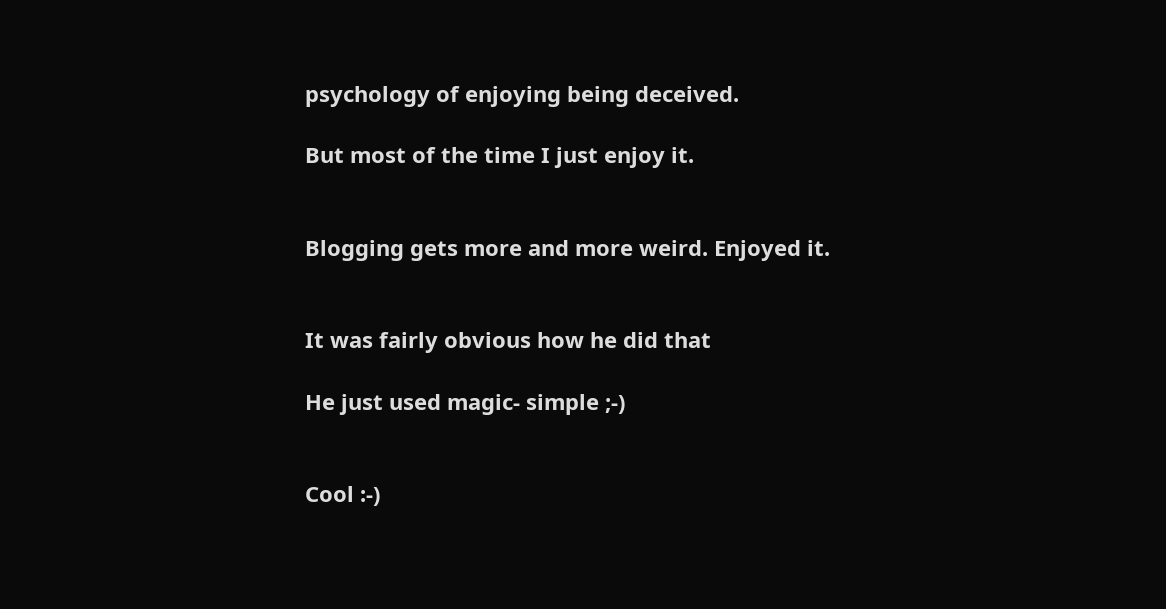psychology of enjoying being deceived.

But most of the time I just enjoy it.


Blogging gets more and more weird. Enjoyed it.


It was fairly obvious how he did that

He just used magic- simple ;-)


Cool :-)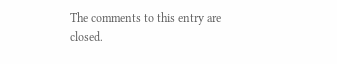The comments to this entry are closed.